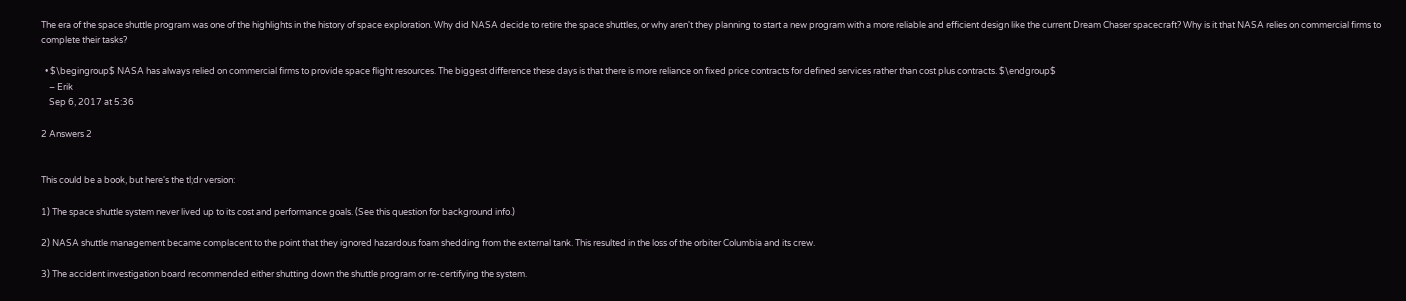The era of the space shuttle program was one of the highlights in the history of space exploration. Why did NASA decide to retire the space shuttles, or why aren't they planning to start a new program with a more reliable and efficient design like the current Dream Chaser spacecraft? Why is it that NASA relies on commercial firms to complete their tasks?

  • $\begingroup$ NASA has always relied on commercial firms to provide space flight resources. The biggest difference these days is that there is more reliance on fixed price contracts for defined services rather than cost plus contracts. $\endgroup$
    – Erik
    Sep 6, 2017 at 5:36

2 Answers 2


This could be a book, but here's the tl;dr version:

1) The space shuttle system never lived up to its cost and performance goals. (See this question for background info.)

2) NASA shuttle management became complacent to the point that they ignored hazardous foam shedding from the external tank. This resulted in the loss of the orbiter Columbia and its crew.

3) The accident investigation board recommended either shutting down the shuttle program or re-certifying the system.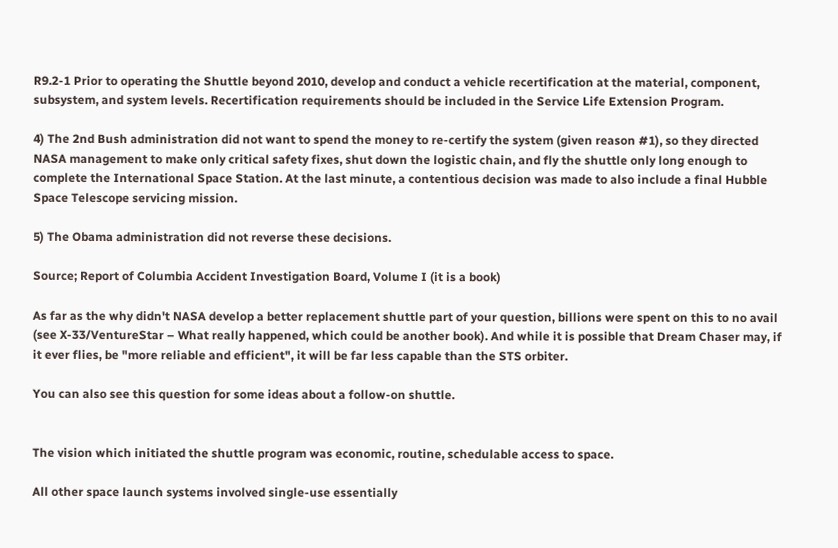R9.2-1 Prior to operating the Shuttle beyond 2010, develop and conduct a vehicle recertification at the material, component, subsystem, and system levels. Recertification requirements should be included in the Service Life Extension Program.

4) The 2nd Bush administration did not want to spend the money to re-certify the system (given reason #1), so they directed NASA management to make only critical safety fixes, shut down the logistic chain, and fly the shuttle only long enough to complete the International Space Station. At the last minute, a contentious decision was made to also include a final Hubble Space Telescope servicing mission.

5) The Obama administration did not reverse these decisions.

Source; Report of Columbia Accident Investigation Board, Volume I (it is a book)

As far as the why didn't NASA develop a better replacement shuttle part of your question, billions were spent on this to no avail (see X-33/VentureStar – What really happened, which could be another book). And while it is possible that Dream Chaser may, if it ever flies, be "more reliable and efficient", it will be far less capable than the STS orbiter.

You can also see this question for some ideas about a follow-on shuttle.


The vision which initiated the shuttle program was economic, routine, schedulable access to space.

All other space launch systems involved single-use essentially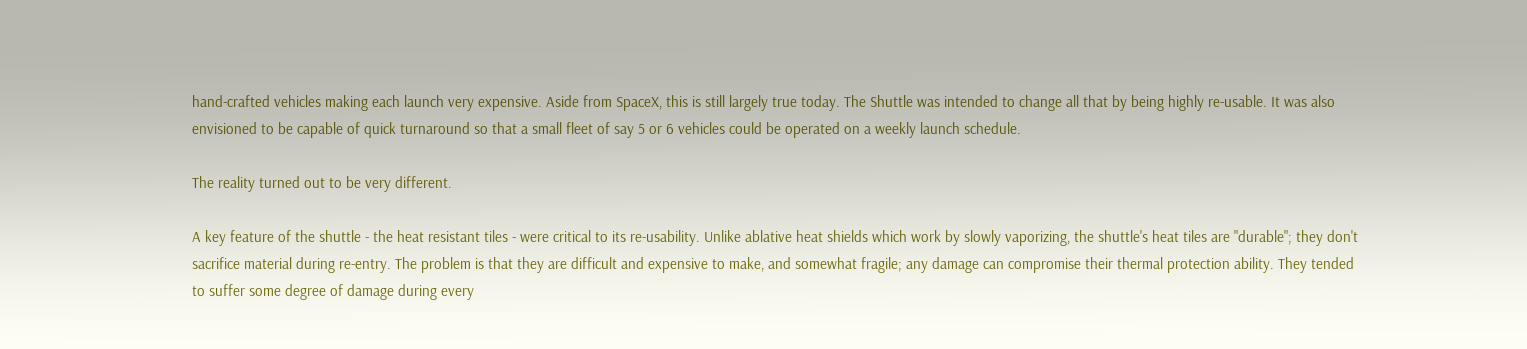hand-crafted vehicles making each launch very expensive. Aside from SpaceX, this is still largely true today. The Shuttle was intended to change all that by being highly re-usable. It was also envisioned to be capable of quick turnaround so that a small fleet of say 5 or 6 vehicles could be operated on a weekly launch schedule.

The reality turned out to be very different.

A key feature of the shuttle - the heat resistant tiles - were critical to its re-usability. Unlike ablative heat shields which work by slowly vaporizing, the shuttle's heat tiles are "durable"; they don't sacrifice material during re-entry. The problem is that they are difficult and expensive to make, and somewhat fragile; any damage can compromise their thermal protection ability. They tended to suffer some degree of damage during every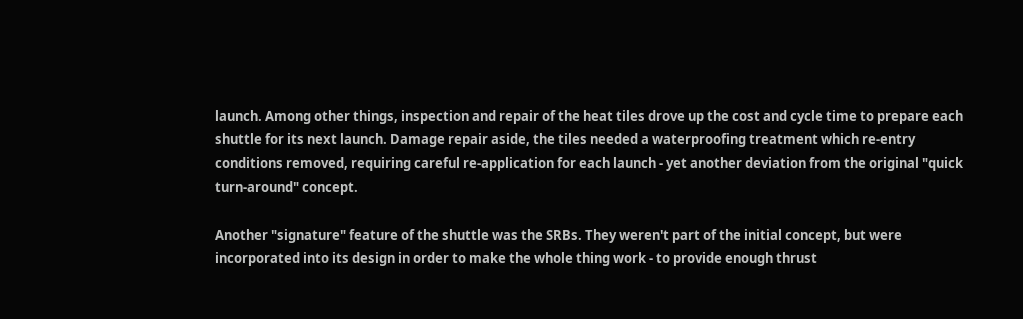launch. Among other things, inspection and repair of the heat tiles drove up the cost and cycle time to prepare each shuttle for its next launch. Damage repair aside, the tiles needed a waterproofing treatment which re-entry conditions removed, requiring careful re-application for each launch - yet another deviation from the original "quick turn-around" concept.

Another "signature" feature of the shuttle was the SRBs. They weren't part of the initial concept, but were incorporated into its design in order to make the whole thing work - to provide enough thrust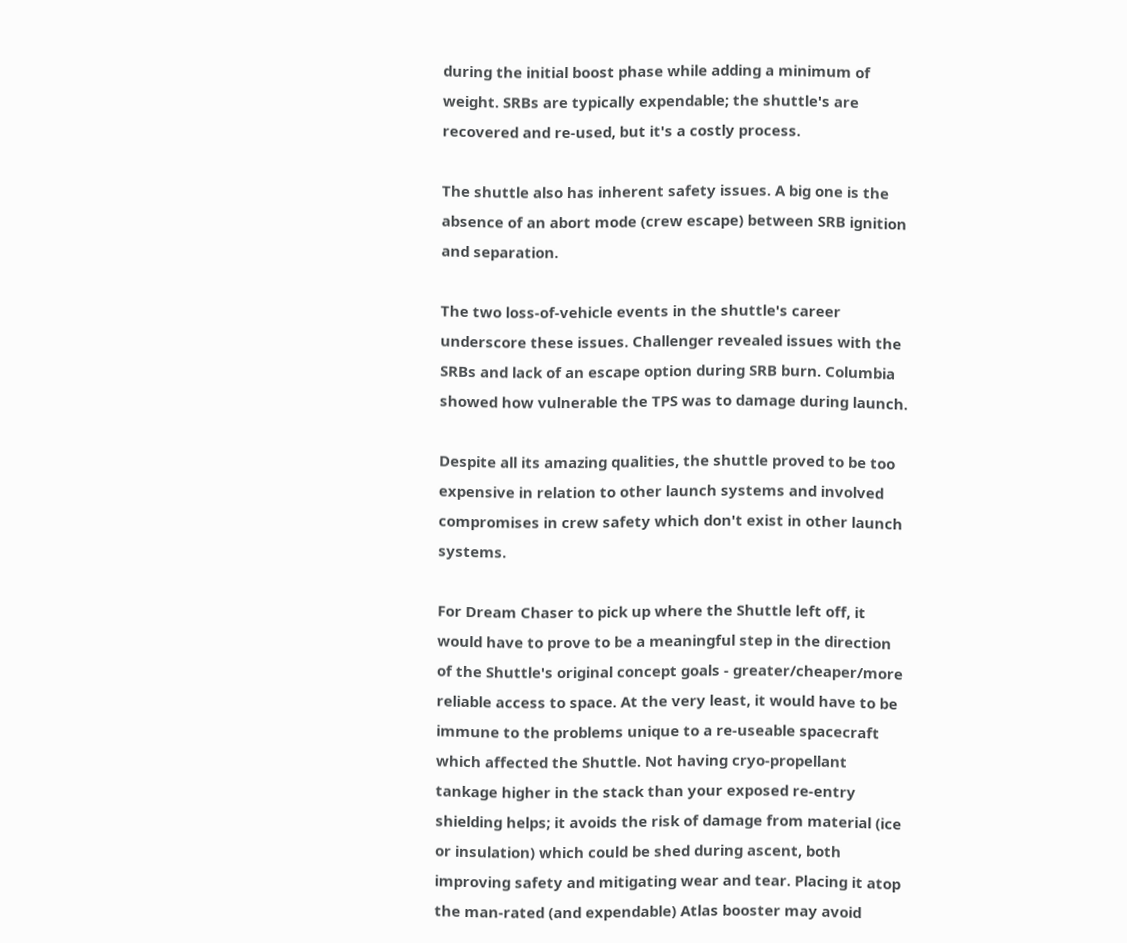during the initial boost phase while adding a minimum of weight. SRBs are typically expendable; the shuttle's are recovered and re-used, but it's a costly process.

The shuttle also has inherent safety issues. A big one is the absence of an abort mode (crew escape) between SRB ignition and separation.

The two loss-of-vehicle events in the shuttle's career underscore these issues. Challenger revealed issues with the SRBs and lack of an escape option during SRB burn. Columbia showed how vulnerable the TPS was to damage during launch.

Despite all its amazing qualities, the shuttle proved to be too expensive in relation to other launch systems and involved compromises in crew safety which don't exist in other launch systems.

For Dream Chaser to pick up where the Shuttle left off, it would have to prove to be a meaningful step in the direction of the Shuttle's original concept goals - greater/cheaper/more reliable access to space. At the very least, it would have to be immune to the problems unique to a re-useable spacecraft which affected the Shuttle. Not having cryo-propellant tankage higher in the stack than your exposed re-entry shielding helps; it avoids the risk of damage from material (ice or insulation) which could be shed during ascent, both improving safety and mitigating wear and tear. Placing it atop the man-rated (and expendable) Atlas booster may avoid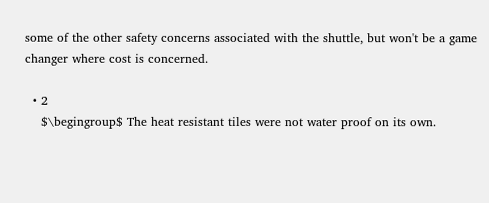some of the other safety concerns associated with the shuttle, but won't be a game changer where cost is concerned.

  • 2
    $\begingroup$ The heat resistant tiles were not water proof on its own.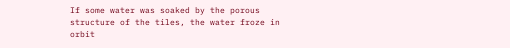If some water was soaked by the porous structure of the tiles, the water froze in orbit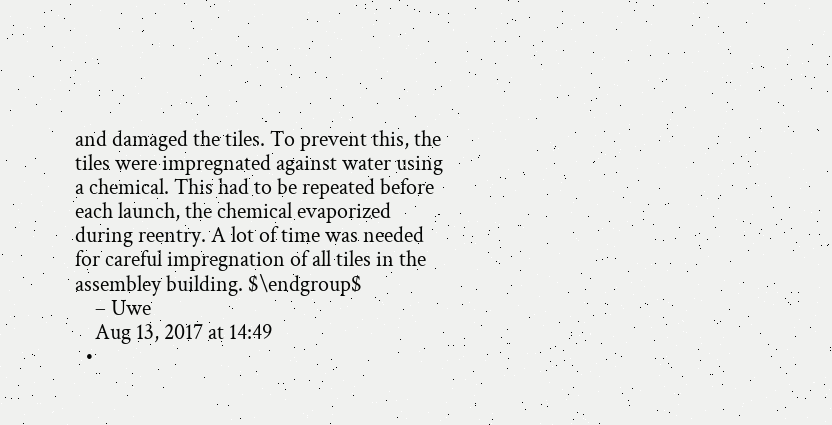and damaged the tiles. To prevent this, the tiles were impregnated against water using a chemical. This had to be repeated before each launch, the chemical evaporized during reentry. A lot of time was needed for careful impregnation of all tiles in the assembley building. $\endgroup$
    – Uwe
    Aug 13, 2017 at 14:49
  •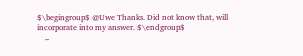$\begingroup$ @Uwe Thanks. Did not know that, will incorporate into my answer. $\endgroup$
    –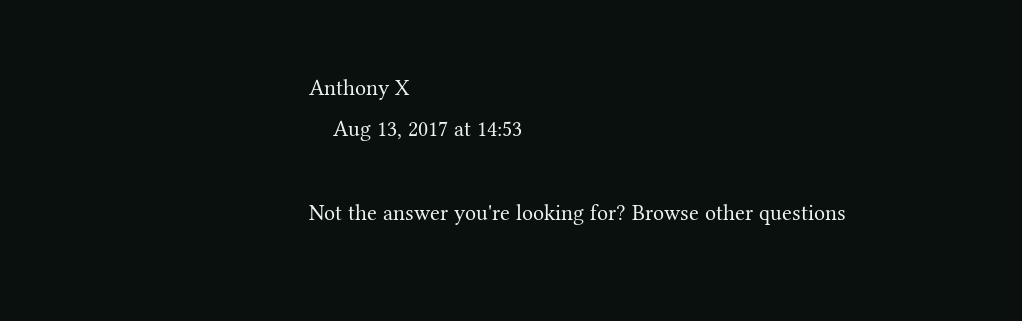Anthony X
    Aug 13, 2017 at 14:53

Not the answer you're looking for? Browse other questions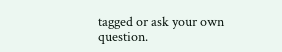tagged or ask your own question.